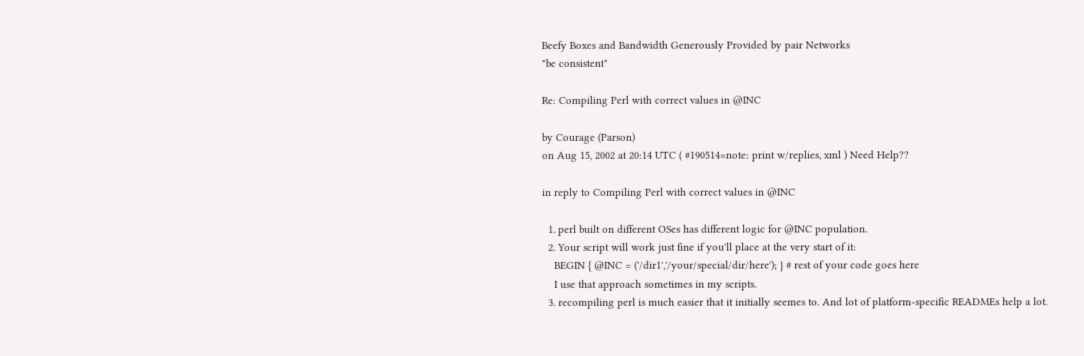Beefy Boxes and Bandwidth Generously Provided by pair Networks
"be consistent"

Re: Compiling Perl with correct values in @INC

by Courage (Parson)
on Aug 15, 2002 at 20:14 UTC ( #190514=note: print w/replies, xml ) Need Help??

in reply to Compiling Perl with correct values in @INC

  1. perl built on different OSes has different logic for @INC population.
  2. Your script will work just fine if you'll place at the very start of it:
    BEGIN { @INC = ('/dir1','/your/special/dir/here'); } # rest of your code goes here
    I use that approach sometimes in my scripts.
  3. recompiling perl is much easier that it initially seemes to. And lot of platform-specific READMEs help a lot.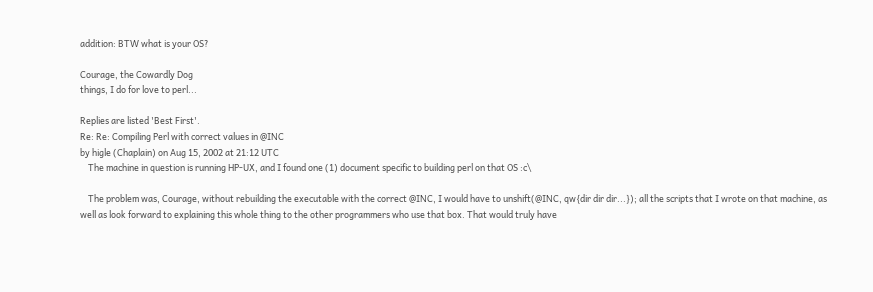addition: BTW what is your OS?

Courage, the Cowardly Dog
things, I do for love to perl...

Replies are listed 'Best First'.
Re: Re: Compiling Perl with correct values in @INC
by higle (Chaplain) on Aug 15, 2002 at 21:12 UTC
    The machine in question is running HP-UX, and I found one (1) document specific to building perl on that OS :c\

    The problem was, Courage, without rebuilding the executable with the correct @INC, I would have to unshift(@INC, qw{dir dir dir...}); all the scripts that I wrote on that machine, as well as look forward to explaining this whole thing to the other programmers who use that box. That would truly have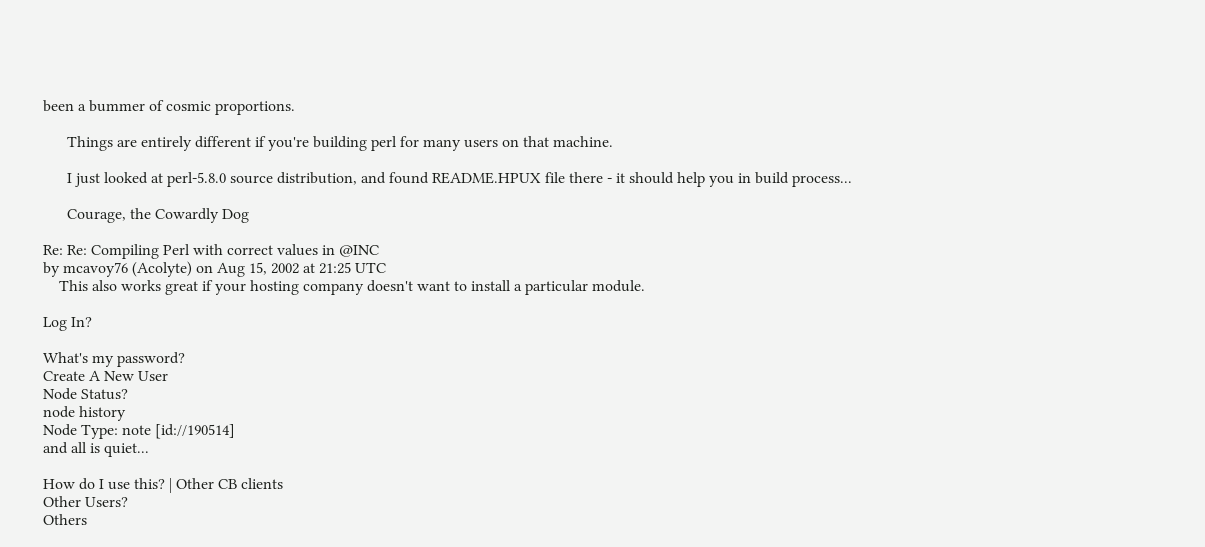been a bummer of cosmic proportions.

      Things are entirely different if you're building perl for many users on that machine.

      I just looked at perl-5.8.0 source distribution, and found README.HPUX file there - it should help you in build process...

      Courage, the Cowardly Dog

Re: Re: Compiling Perl with correct values in @INC
by mcavoy76 (Acolyte) on Aug 15, 2002 at 21:25 UTC
    This also works great if your hosting company doesn't want to install a particular module.

Log In?

What's my password?
Create A New User
Node Status?
node history
Node Type: note [id://190514]
and all is quiet...

How do I use this? | Other CB clients
Other Users?
Others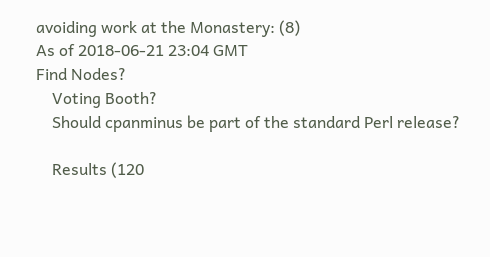avoiding work at the Monastery: (8)
As of 2018-06-21 23:04 GMT
Find Nodes?
    Voting Booth?
    Should cpanminus be part of the standard Perl release?

    Results (120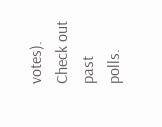votes). Check out past polls.